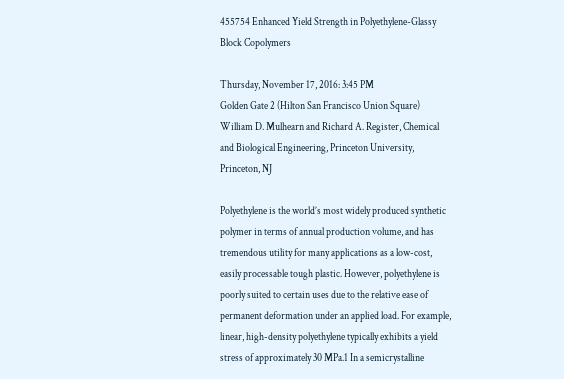455754 Enhanced Yield Strength in Polyethylene-Glassy Block Copolymers

Thursday, November 17, 2016: 3:45 PM
Golden Gate 2 (Hilton San Francisco Union Square)
William D. Mulhearn and Richard A. Register, Chemical and Biological Engineering, Princeton University, Princeton, NJ

Polyethylene is the world’s most widely produced synthetic polymer in terms of annual production volume, and has tremendous utility for many applications as a low-cost, easily processable tough plastic. However, polyethylene is poorly suited to certain uses due to the relative ease of permanent deformation under an applied load. For example, linear, high-density polyethylene typically exhibits a yield stress of approximately 30 MPa.1 In a semicrystalline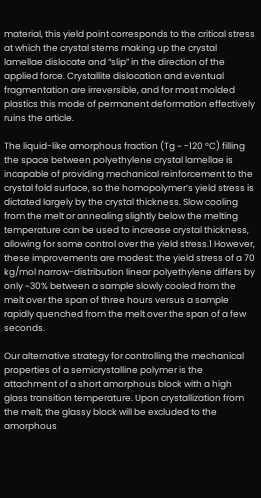material, this yield point corresponds to the critical stress at which the crystal stems making up the crystal lamellae dislocate and “slip” in the direction of the applied force. Crystallite dislocation and eventual fragmentation are irreversible, and for most molded plastics this mode of permanent deformation effectively ruins the article.

The liquid-like amorphous fraction (Tg ~ -120 °C) filling the space between polyethylene crystal lamellae is incapable of providing mechanical reinforcement to the crystal fold surface, so the homopolymer’s yield stress is dictated largely by the crystal thickness. Slow cooling from the melt or annealing slightly below the melting temperature can be used to increase crystal thickness, allowing for some control over the yield stress.1 However, these improvements are modest: the yield stress of a 70 kg/mol narrow-distribution linear polyethylene differs by only ~30% between a sample slowly cooled from the melt over the span of three hours versus a sample rapidly quenched from the melt over the span of a few seconds.

Our alternative strategy for controlling the mechanical properties of a semicrystalline polymer is the attachment of a short amorphous block with a high glass transition temperature. Upon crystallization from the melt, the glassy block will be excluded to the amorphous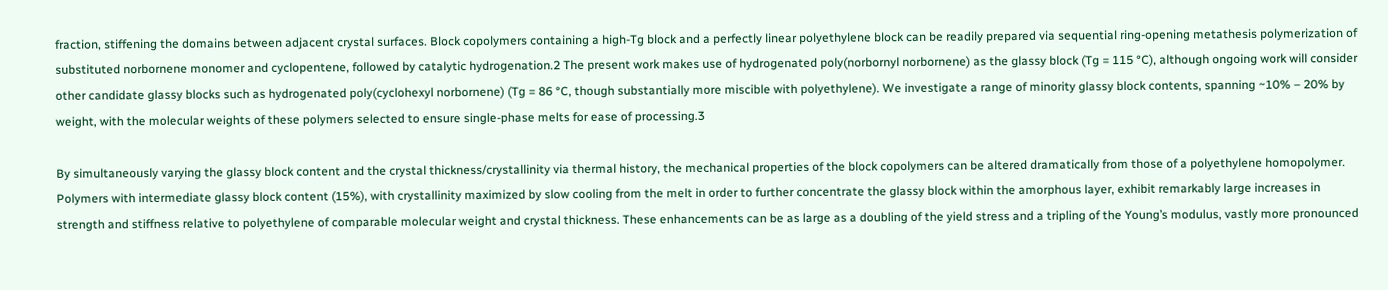fraction, stiffening the domains between adjacent crystal surfaces. Block copolymers containing a high-Tg block and a perfectly linear polyethylene block can be readily prepared via sequential ring-opening metathesis polymerization of substituted norbornene monomer and cyclopentene, followed by catalytic hydrogenation.2 The present work makes use of hydrogenated poly(norbornyl norbornene) as the glassy block (Tg = 115 °C), although ongoing work will consider other candidate glassy blocks such as hydrogenated poly(cyclohexyl norbornene) (Tg = 86 °C, though substantially more miscible with polyethylene). We investigate a range of minority glassy block contents, spanning ~10% – 20% by weight, with the molecular weights of these polymers selected to ensure single-phase melts for ease of processing.3

By simultaneously varying the glassy block content and the crystal thickness/crystallinity via thermal history, the mechanical properties of the block copolymers can be altered dramatically from those of a polyethylene homopolymer. Polymers with intermediate glassy block content (15%), with crystallinity maximized by slow cooling from the melt in order to further concentrate the glassy block within the amorphous layer, exhibit remarkably large increases in strength and stiffness relative to polyethylene of comparable molecular weight and crystal thickness. These enhancements can be as large as a doubling of the yield stress and a tripling of the Young’s modulus, vastly more pronounced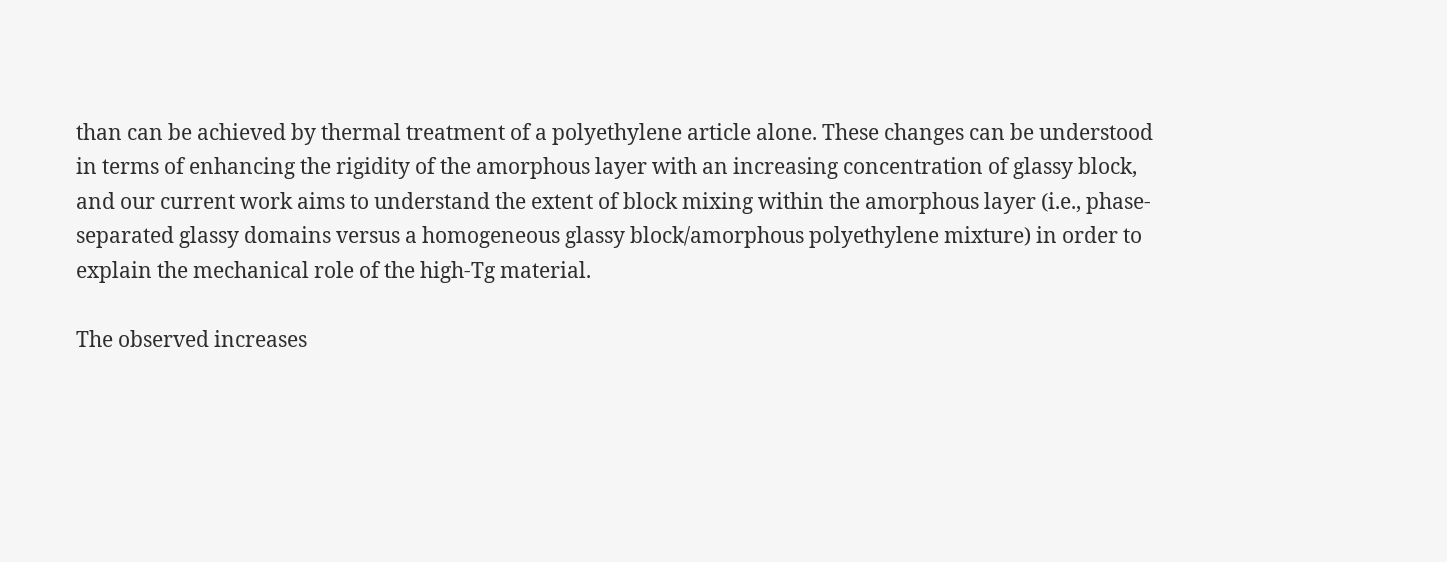than can be achieved by thermal treatment of a polyethylene article alone. These changes can be understood in terms of enhancing the rigidity of the amorphous layer with an increasing concentration of glassy block, and our current work aims to understand the extent of block mixing within the amorphous layer (i.e., phase-separated glassy domains versus a homogeneous glassy block/amorphous polyethylene mixture) in order to explain the mechanical role of the high-Tg material.

The observed increases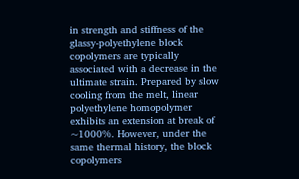in strength and stiffness of the glassy-polyethylene block copolymers are typically associated with a decrease in the ultimate strain. Prepared by slow cooling from the melt, linear polyethylene homopolymer exhibits an extension at break of ~1000%. However, under the same thermal history, the block copolymers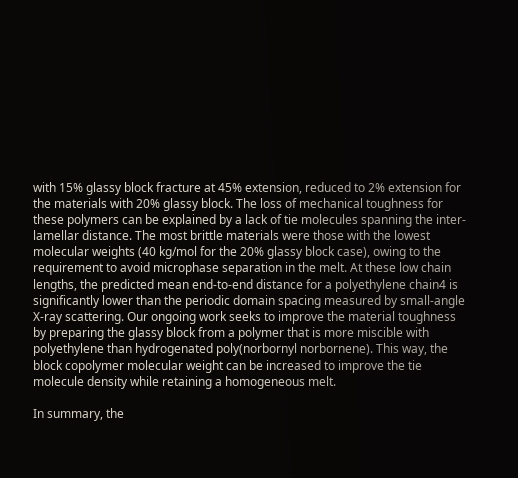with 15% glassy block fracture at 45% extension, reduced to 2% extension for the materials with 20% glassy block. The loss of mechanical toughness for these polymers can be explained by a lack of tie molecules spanning the inter-lamellar distance. The most brittle materials were those with the lowest molecular weights (40 kg/mol for the 20% glassy block case), owing to the requirement to avoid microphase separation in the melt. At these low chain lengths, the predicted mean end-to-end distance for a polyethylene chain4 is significantly lower than the periodic domain spacing measured by small-angle X-ray scattering. Our ongoing work seeks to improve the material toughness by preparing the glassy block from a polymer that is more miscible with polyethylene than hydrogenated poly(norbornyl norbornene). This way, the block copolymer molecular weight can be increased to improve the tie molecule density while retaining a homogeneous melt.

In summary, the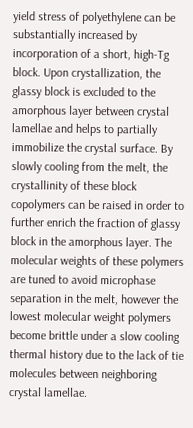yield stress of polyethylene can be substantially increased by incorporation of a short, high-Tg block. Upon crystallization, the glassy block is excluded to the amorphous layer between crystal lamellae and helps to partially immobilize the crystal surface. By slowly cooling from the melt, the crystallinity of these block copolymers can be raised in order to further enrich the fraction of glassy block in the amorphous layer. The molecular weights of these polymers are tuned to avoid microphase separation in the melt, however the lowest molecular weight polymers become brittle under a slow cooling thermal history due to the lack of tie molecules between neighboring crystal lamellae.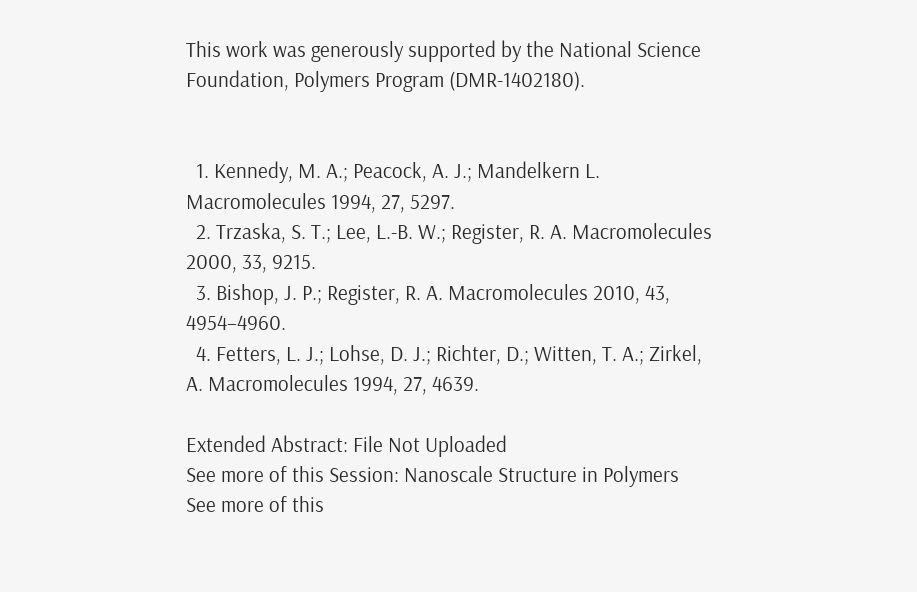This work was generously supported by the National Science Foundation, Polymers Program (DMR-1402180).


  1. Kennedy, M. A.; Peacock, A. J.; Mandelkern L. Macromolecules 1994, 27, 5297.
  2. Trzaska, S. T.; Lee, L.-B. W.; Register, R. A. Macromolecules 2000, 33, 9215.
  3. Bishop, J. P.; Register, R. A. Macromolecules 2010, 43, 4954–4960.
  4. Fetters, L. J.; Lohse, D. J.; Richter, D.; Witten, T. A.; Zirkel, A. Macromolecules 1994, 27, 4639.

Extended Abstract: File Not Uploaded
See more of this Session: Nanoscale Structure in Polymers
See more of this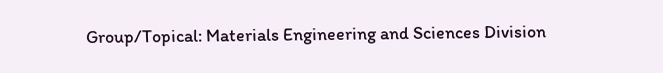Group/Topical: Materials Engineering and Sciences Division